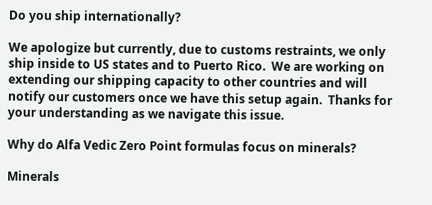Do you ship internationally?

We apologize but currently, due to customs restraints, we only ship inside to US states and to Puerto Rico.  We are working on extending our shipping capacity to other countries and will notify our customers once we have this setup again.  Thanks for your understanding as we navigate this issue.

Why do Alfa Vedic Zero Point formulas focus on minerals?

Minerals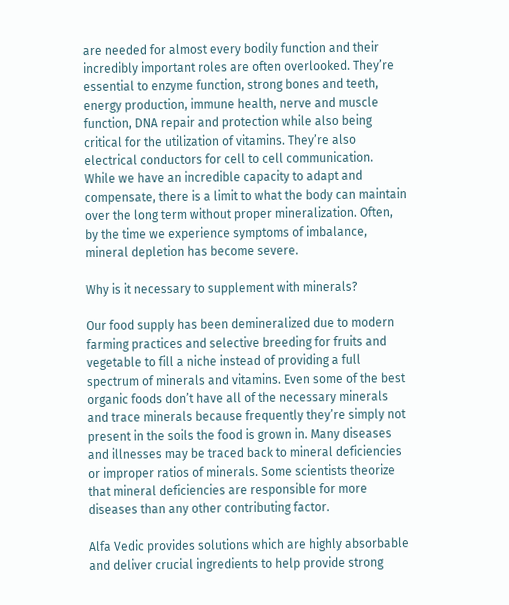are needed for almost every bodily function and their incredibly important roles are often overlooked. They’re essential to enzyme function, strong bones and teeth, energy production, immune health, nerve and muscle function, DNA repair and protection while also being critical for the utilization of vitamins. They’re also electrical conductors for cell to cell communication. While we have an incredible capacity to adapt and compensate, there is a limit to what the body can maintain over the long term without proper mineralization. Often, by the time we experience symptoms of imbalance, mineral depletion has become severe.

Why is it necessary to supplement with minerals?

Our food supply has been demineralized due to modern farming practices and selective breeding for fruits and vegetable to fill a niche instead of providing a full spectrum of minerals and vitamins. Even some of the best organic foods don’t have all of the necessary minerals and trace minerals because frequently they’re simply not present in the soils the food is grown in. Many diseases and illnesses may be traced back to mineral deficiencies or improper ratios of minerals. Some scientists theorize that mineral deficiencies are responsible for more diseases than any other contributing factor.

Alfa Vedic provides solutions which are highly absorbable and deliver crucial ingredients to help provide strong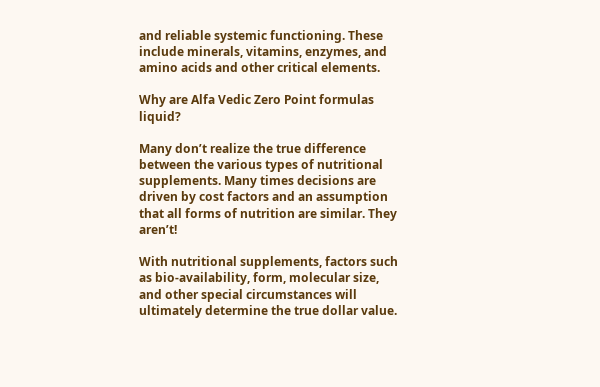and reliable systemic functioning. These include minerals, vitamins, enzymes, and amino acids and other critical elements.

Why are Alfa Vedic Zero Point formulas liquid?

Many don’t realize the true difference between the various types of nutritional supplements. Many times decisions are driven by cost factors and an assumption that all forms of nutrition are similar. They aren’t!

With nutritional supplements, factors such as bio-availability, form, molecular size, and other special circumstances will ultimately determine the true dollar value.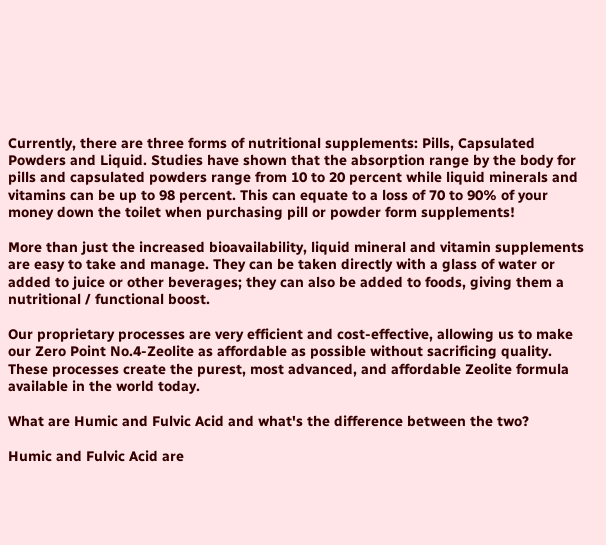Currently, there are three forms of nutritional supplements: Pills, Capsulated Powders and Liquid. Studies have shown that the absorption range by the body for pills and capsulated powders range from 10 to 20 percent while liquid minerals and vitamins can be up to 98 percent. This can equate to a loss of 70 to 90% of your money down the toilet when purchasing pill or powder form supplements!

More than just the increased bioavailability, liquid mineral and vitamin supplements are easy to take and manage. They can be taken directly with a glass of water or added to juice or other beverages; they can also be added to foods, giving them a nutritional / functional boost.

Our proprietary processes are very efficient and cost-effective, allowing us to make our Zero Point No.4-Zeolite as affordable as possible without sacrificing quality. These processes create the purest, most advanced, and affordable Zeolite formula available in the world today.

What are Humic and Fulvic Acid and what's the difference between the two?

Humic and Fulvic Acid are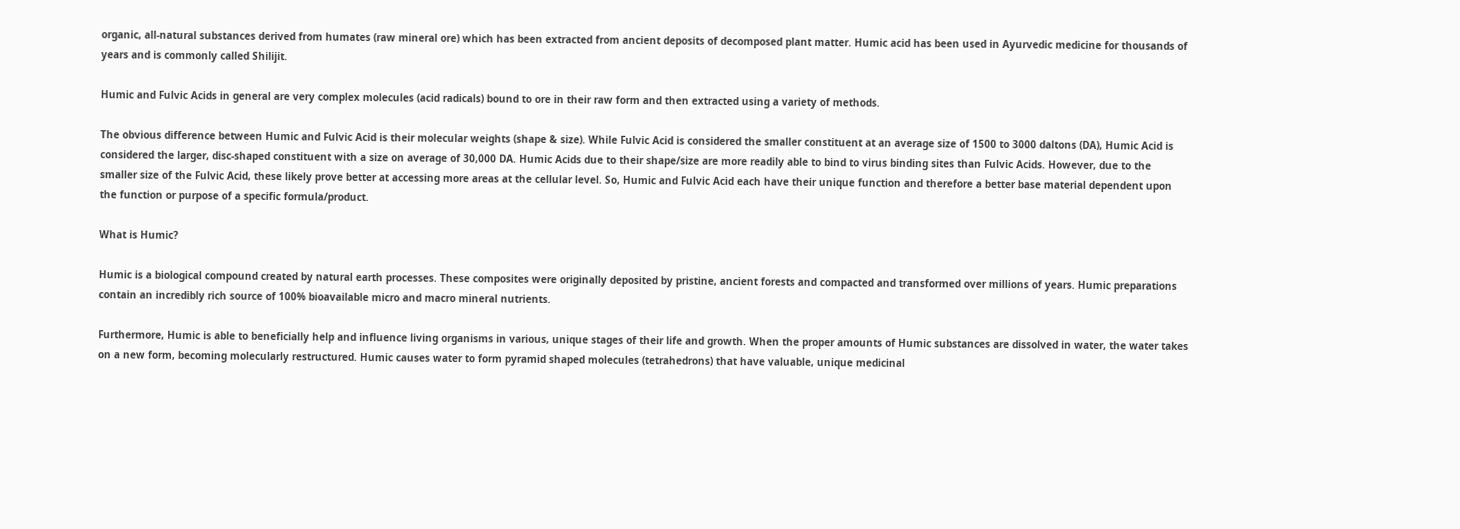organic, all-natural substances derived from humates (raw mineral ore) which has been extracted from ancient deposits of decomposed plant matter. Humic acid has been used in Ayurvedic medicine for thousands of years and is commonly called Shilijit.

Humic and Fulvic Acids in general are very complex molecules (acid radicals) bound to ore in their raw form and then extracted using a variety of methods.

The obvious difference between Humic and Fulvic Acid is their molecular weights (shape & size). While Fulvic Acid is considered the smaller constituent at an average size of 1500 to 3000 daltons (DA), Humic Acid is considered the larger, disc-shaped constituent with a size on average of 30,000 DA. Humic Acids due to their shape/size are more readily able to bind to virus binding sites than Fulvic Acids. However, due to the smaller size of the Fulvic Acid, these likely prove better at accessing more areas at the cellular level. So, Humic and Fulvic Acid each have their unique function and therefore a better base material dependent upon the function or purpose of a specific formula/product.

What is Humic?

Humic is a biological compound created by natural earth processes. These composites were originally deposited by pristine, ancient forests and compacted and transformed over millions of years. Humic preparations contain an incredibly rich source of 100% bioavailable micro and macro mineral nutrients.

Furthermore, Humic is able to beneficially help and influence living organisms in various, unique stages of their life and growth. When the proper amounts of Humic substances are dissolved in water, the water takes on a new form, becoming molecularly restructured. Humic causes water to form pyramid shaped molecules (tetrahedrons) that have valuable, unique medicinal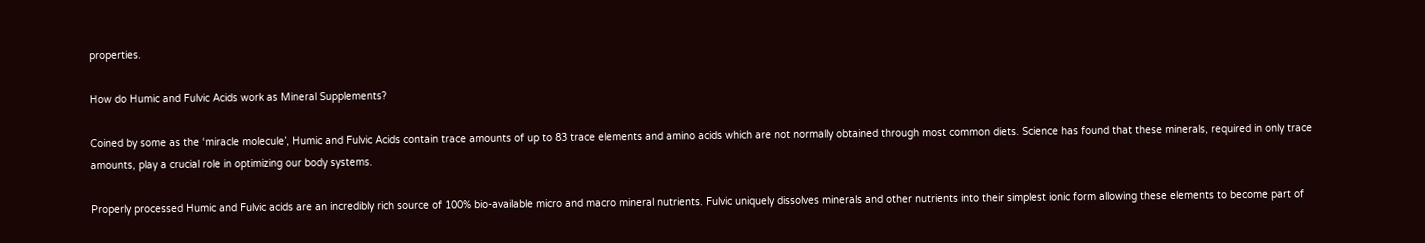properties.

How do Humic and Fulvic Acids work as Mineral Supplements?

Coined by some as the ‘miracle molecule’, Humic and Fulvic Acids contain trace amounts of up to 83 trace elements and amino acids which are not normally obtained through most common diets. Science has found that these minerals, required in only trace amounts, play a crucial role in optimizing our body systems.

Properly processed Humic and Fulvic acids are an incredibly rich source of 100% bio-available micro and macro mineral nutrients. Fulvic uniquely dissolves minerals and other nutrients into their simplest ionic form allowing these elements to become part of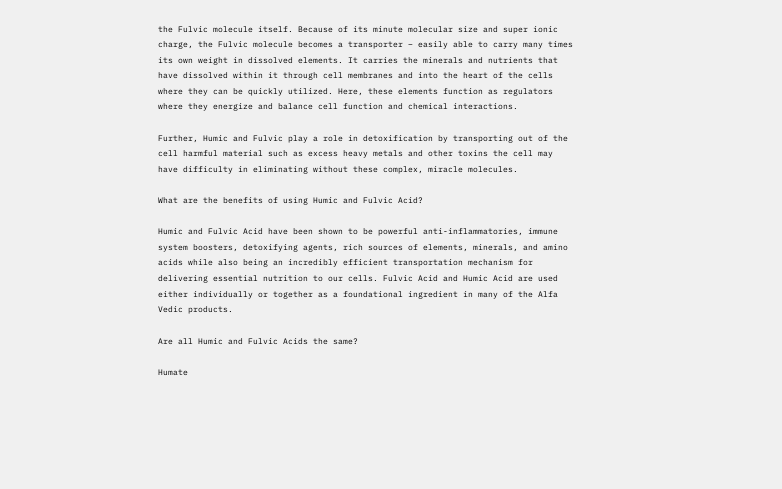the Fulvic molecule itself. Because of its minute molecular size and super ionic charge, the Fulvic molecule becomes a transporter – easily able to carry many times its own weight in dissolved elements. It carries the minerals and nutrients that have dissolved within it through cell membranes and into the heart of the cells where they can be quickly utilized. Here, these elements function as regulators where they energize and balance cell function and chemical interactions.

Further, Humic and Fulvic play a role in detoxification by transporting out of the cell harmful material such as excess heavy metals and other toxins the cell may have difficulty in eliminating without these complex, miracle molecules.

What are the benefits of using Humic and Fulvic Acid?

Humic and Fulvic Acid have been shown to be powerful anti-inflammatories, immune system boosters, detoxifying agents, rich sources of elements, minerals, and amino acids while also being an incredibly efficient transportation mechanism for delivering essential nutrition to our cells. Fulvic Acid and Humic Acid are used either individually or together as a foundational ingredient in many of the Alfa Vedic products.

Are all Humic and Fulvic Acids the same?

Humate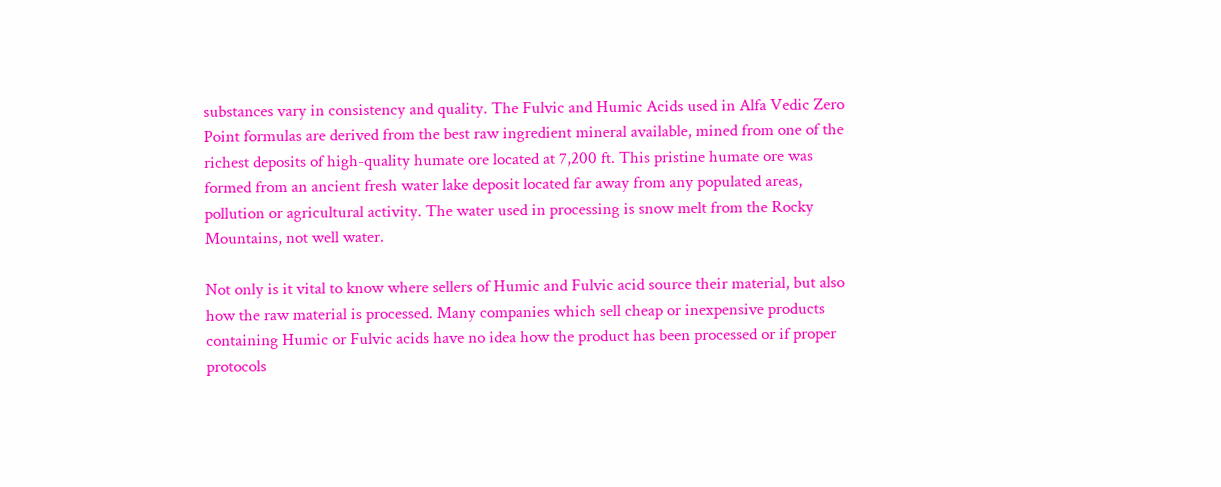substances vary in consistency and quality. The Fulvic and Humic Acids used in Alfa Vedic Zero Point formulas are derived from the best raw ingredient mineral available, mined from one of the richest deposits of high-quality humate ore located at 7,200 ft. This pristine humate ore was formed from an ancient fresh water lake deposit located far away from any populated areas, pollution or agricultural activity. The water used in processing is snow melt from the Rocky Mountains, not well water.

Not only is it vital to know where sellers of Humic and Fulvic acid source their material, but also how the raw material is processed. Many companies which sell cheap or inexpensive products containing Humic or Fulvic acids have no idea how the product has been processed or if proper protocols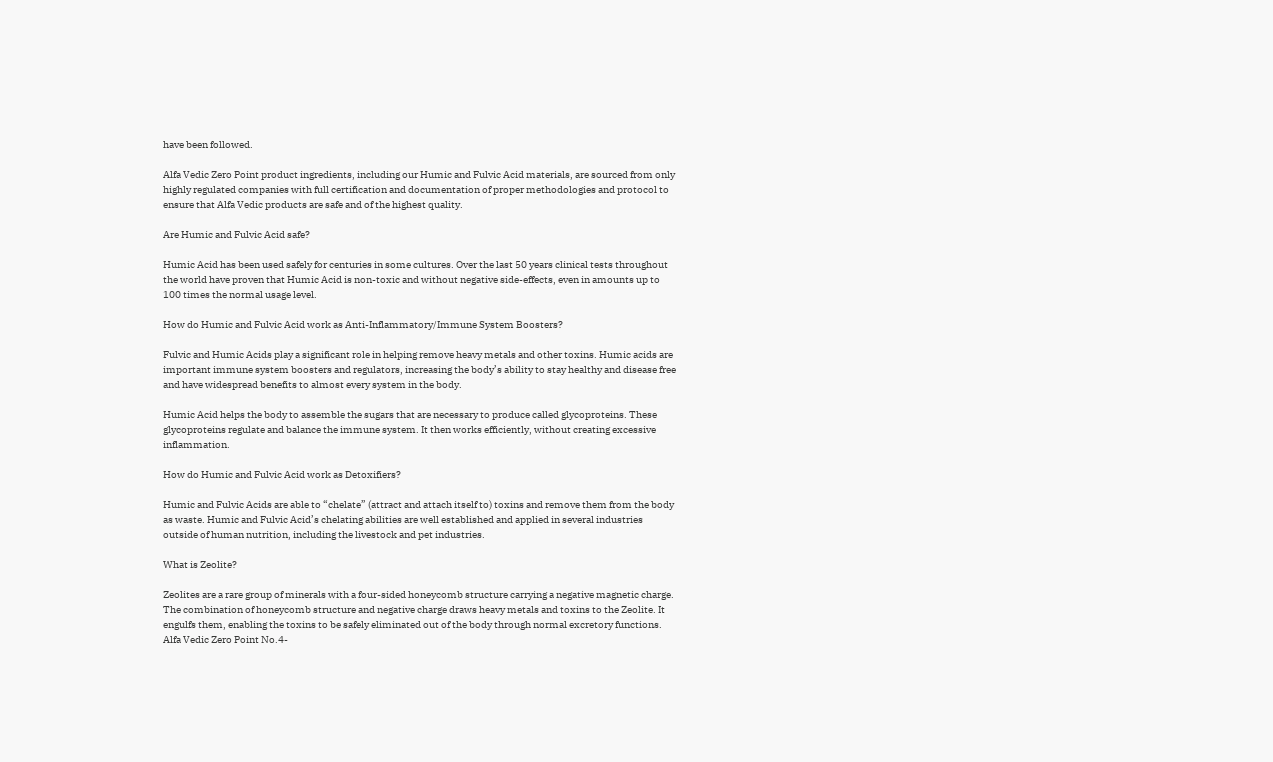have been followed.

Alfa Vedic Zero Point product ingredients, including our Humic and Fulvic Acid materials, are sourced from only highly regulated companies with full certification and documentation of proper methodologies and protocol to ensure that Alfa Vedic products are safe and of the highest quality.

Are Humic and Fulvic Acid safe?

Humic Acid has been used safely for centuries in some cultures. Over the last 50 years clinical tests throughout the world have proven that Humic Acid is non-toxic and without negative side-effects, even in amounts up to 100 times the normal usage level.

How do Humic and Fulvic Acid work as Anti-Inflammatory/Immune System Boosters?

Fulvic and Humic Acids play a significant role in helping remove heavy metals and other toxins. Humic acids are important immune system boosters and regulators, increasing the body’s ability to stay healthy and disease free and have widespread benefits to almost every system in the body.

Humic Acid helps the body to assemble the sugars that are necessary to produce called glycoproteins. These glycoproteins regulate and balance the immune system. It then works efficiently, without creating excessive inflammation.

How do Humic and Fulvic Acid work as Detoxifiers?

Humic and Fulvic Acids are able to “chelate” (attract and attach itself to) toxins and remove them from the body as waste. Humic and Fulvic Acid’s chelating abilities are well established and applied in several industries outside of human nutrition, including the livestock and pet industries.

What is Zeolite?

Zeolites are a rare group of minerals with a four-sided honeycomb structure carrying a negative magnetic charge. The combination of honeycomb structure and negative charge draws heavy metals and toxins to the Zeolite. It engulfs them, enabling the toxins to be safely eliminated out of the body through normal excretory functions. Alfa Vedic Zero Point No.4-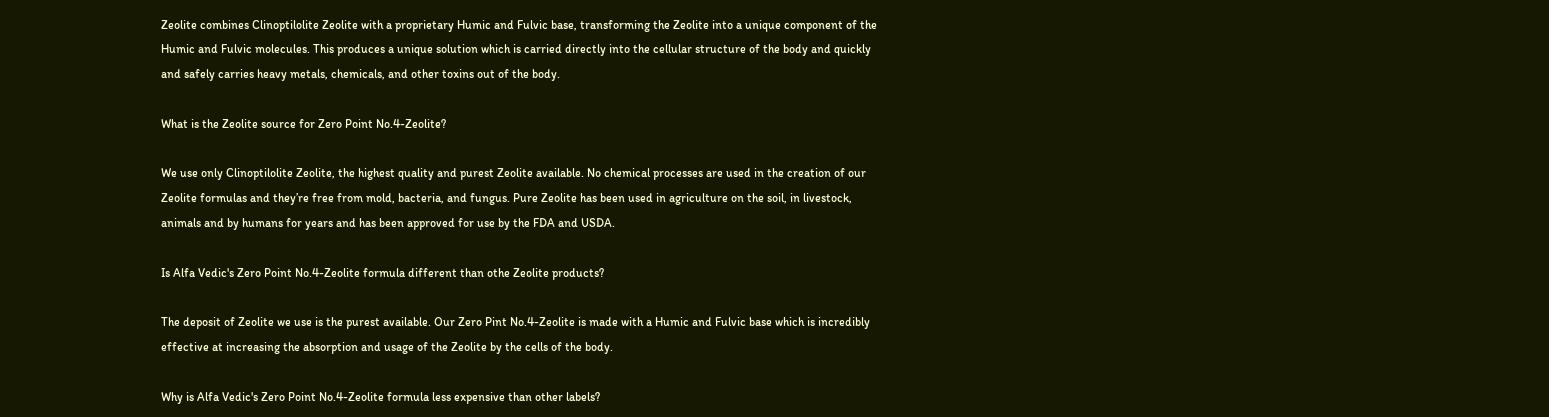Zeolite combines Clinoptilolite Zeolite with a proprietary Humic and Fulvic base, transforming the Zeolite into a unique component of the Humic and Fulvic molecules. This produces a unique solution which is carried directly into the cellular structure of the body and quickly and safely carries heavy metals, chemicals, and other toxins out of the body.

What is the Zeolite source for Zero Point No.4-Zeolite?

We use only Clinoptilolite Zeolite, the highest quality and purest Zeolite available. No chemical processes are used in the creation of our Zeolite formulas and they’re free from mold, bacteria, and fungus. Pure Zeolite has been used in agriculture on the soil, in livestock, animals and by humans for years and has been approved for use by the FDA and USDA.

Is Alfa Vedic's Zero Point No.4-Zeolite formula different than othe Zeolite products?

The deposit of Zeolite we use is the purest available. Our Zero Pint No.4-Zeolite is made with a Humic and Fulvic base which is incredibly effective at increasing the absorption and usage of the Zeolite by the cells of the body.

Why is Alfa Vedic's Zero Point No.4-Zeolite formula less expensive than other labels?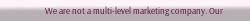We are not a multi-level marketing company. Our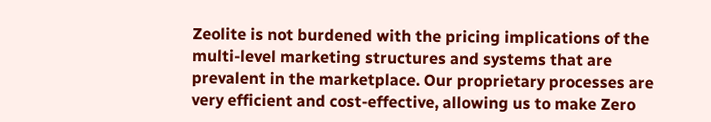Zeolite is not burdened with the pricing implications of the multi-level marketing structures and systems that are prevalent in the marketplace. Our proprietary processes are very efficient and cost-effective, allowing us to make Zero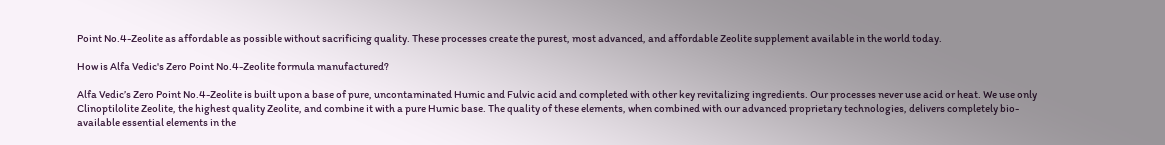Point No.4-Zeolite as affordable as possible without sacrificing quality. These processes create the purest, most advanced, and affordable Zeolite supplement available in the world today.

How is Alfa Vedic's Zero Point No.4-Zeolite formula manufactured?

Alfa Vedic’s Zero Point No.4-Zeolite is built upon a base of pure, uncontaminated Humic and Fulvic acid and completed with other key revitalizing ingredients. Our processes never use acid or heat. We use only Clinoptilolite Zeolite, the highest quality Zeolite, and combine it with a pure Humic base. The quality of these elements, when combined with our advanced proprietary technologies, delivers completely bio-available essential elements in the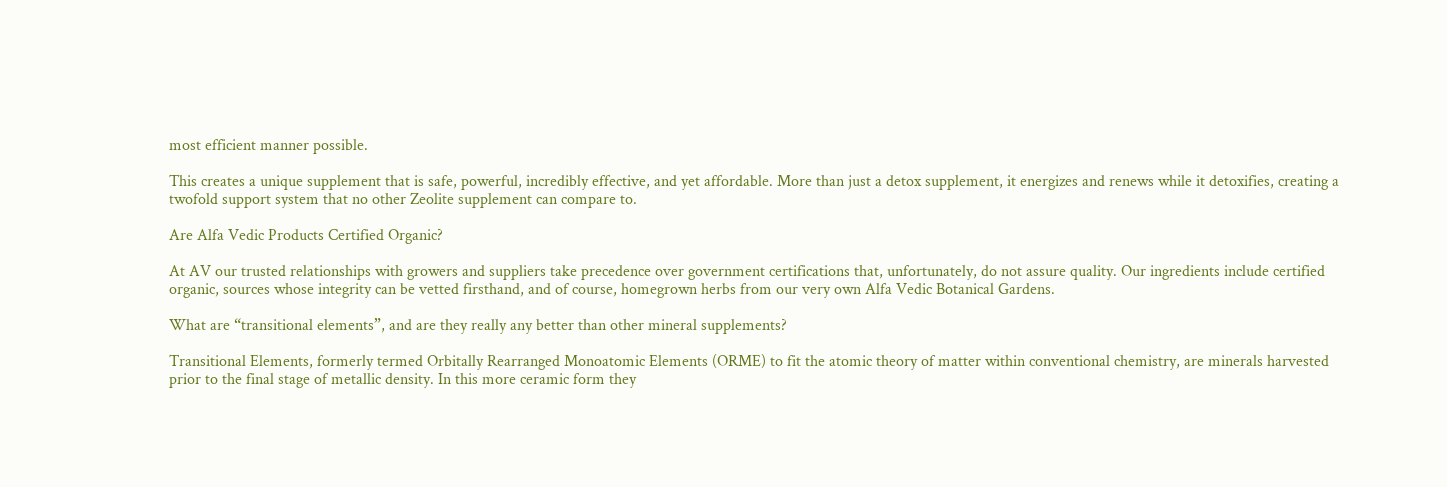most efficient manner possible.

This creates a unique supplement that is safe, powerful, incredibly effective, and yet affordable. More than just a detox supplement, it energizes and renews while it detoxifies, creating a twofold support system that no other Zeolite supplement can compare to.

Are Alfa Vedic Products Certified Organic?

At AV our trusted relationships with growers and suppliers take precedence over government certifications that, unfortunately, do not assure quality. Our ingredients include certified organic, sources whose integrity can be vetted firsthand, and of course, homegrown herbs from our very own Alfa Vedic Botanical Gardens.

What are “transitional elements”, and are they really any better than other mineral supplements?

Transitional Elements, formerly termed Orbitally Rearranged Monoatomic Elements (ORME) to fit the atomic theory of matter within conventional chemistry, are minerals harvested prior to the final stage of metallic density. In this more ceramic form they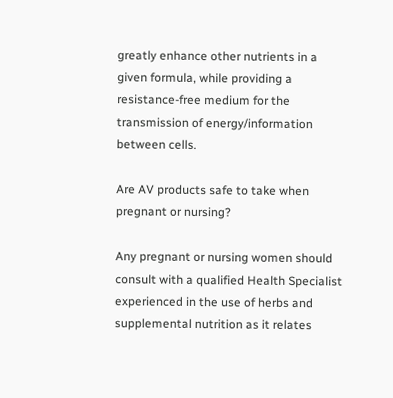greatly enhance other nutrients in a given formula, while providing a resistance-free medium for the transmission of energy/information between cells.

Are AV products safe to take when pregnant or nursing?

Any pregnant or nursing women should consult with a qualified Health Specialist experienced in the use of herbs and supplemental nutrition as it relates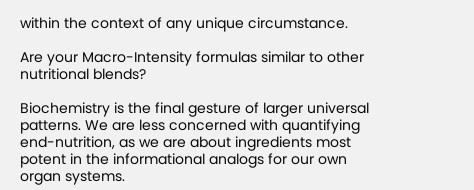within the context of any unique circumstance.

Are your Macro-Intensity formulas similar to other nutritional blends?

Biochemistry is the final gesture of larger universal patterns. We are less concerned with quantifying end-nutrition, as we are about ingredients most potent in the informational analogs for our own organ systems.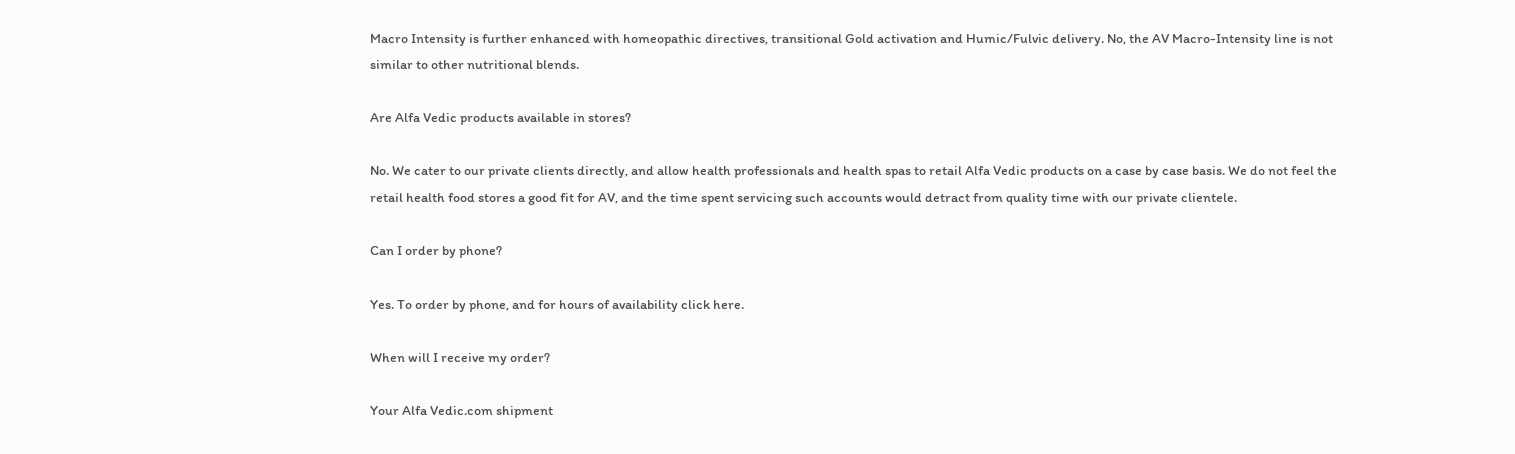Macro Intensity is further enhanced with homeopathic directives, transitional Gold activation and Humic/Fulvic delivery. No, the AV Macro-Intensity line is not similar to other nutritional blends.

Are Alfa Vedic products available in stores?

No. We cater to our private clients directly, and allow health professionals and health spas to retail Alfa Vedic products on a case by case basis. We do not feel the retail health food stores a good fit for AV, and the time spent servicing such accounts would detract from quality time with our private clientele.

Can I order by phone?

Yes. To order by phone, and for hours of availability click here.

When will I receive my order?

Your Alfa Vedic.com shipment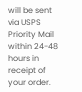will be sent via USPS Priority Mail within 24-48 hours in receipt of your order.